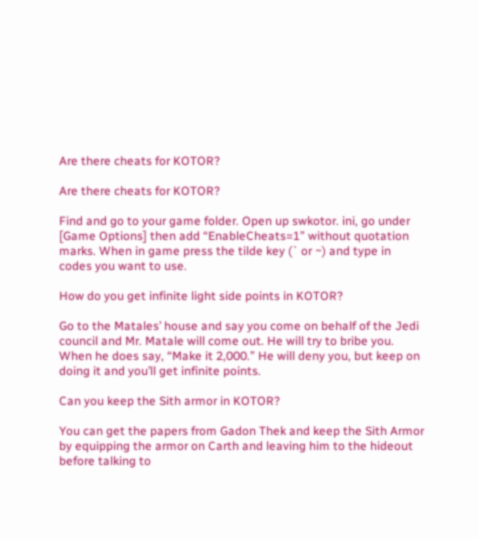Are there cheats for KOTOR?

Are there cheats for KOTOR?

Find and go to your game folder. Open up swkotor. ini, go under [Game Options] then add “EnableCheats=1” without quotation marks. When in game press the tilde key (` or ~) and type in codes you want to use.

How do you get infinite light side points in KOTOR?

Go to the Matales’ house and say you come on behalf of the Jedi council and Mr. Matale will come out. He will try to bribe you. When he does say, “Make it 2,000.” He will deny you, but keep on doing it and you’ll get infinite points.

Can you keep the Sith armor in KOTOR?

You can get the papers from Gadon Thek and keep the Sith Armor by equipping the armor on Carth and leaving him to the hideout before talking to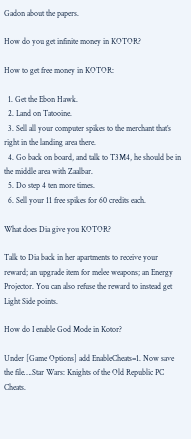Gadon about the papers.

How do you get infinite money in KOTOR?

How to get free money in KOTOR:

  1. Get the Ebon Hawk.
  2. Land on Tatooine.
  3. Sell all your computer spikes to the merchant that’s right in the landing area there.
  4. Go back on board, and talk to T3M4, he should be in the middle area with Zaalbar.
  5. Do step 4 ten more times.
  6. Sell your 11 free spikes for 60 credits each.

What does Dia give you KOTOR?

Talk to Dia back in her apartments to receive your reward; an upgrade item for melee weapons; an Energy Projector. You can also refuse the reward to instead get Light Side points.

How do I enable God Mode in Kotor?

Under [Game Options] add EnableCheats=1. Now save the file….Star Wars: Knights of the Old Republic PC Cheats.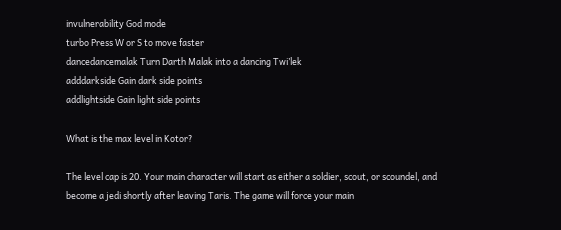invulnerability God mode
turbo Press W or S to move faster
dancedancemalak Turn Darth Malak into a dancing Twi’lek
adddarkside Gain dark side points
addlightside Gain light side points

What is the max level in Kotor?

The level cap is 20. Your main character will start as either a soldier, scout, or scoundel, and become a jedi shortly after leaving Taris. The game will force your main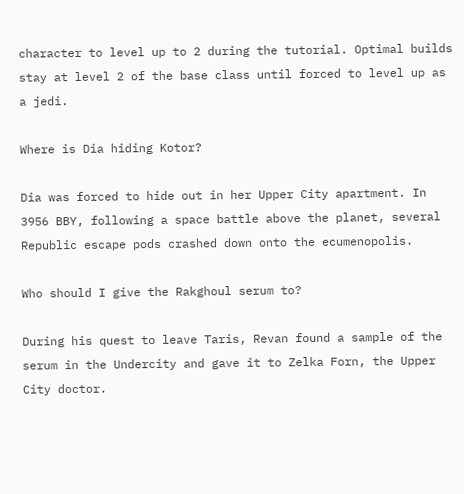character to level up to 2 during the tutorial. Optimal builds stay at level 2 of the base class until forced to level up as a jedi.

Where is Dia hiding Kotor?

Dia was forced to hide out in her Upper City apartment. In 3956 BBY, following a space battle above the planet, several Republic escape pods crashed down onto the ecumenopolis.

Who should I give the Rakghoul serum to?

During his quest to leave Taris, Revan found a sample of the serum in the Undercity and gave it to Zelka Forn, the Upper City doctor.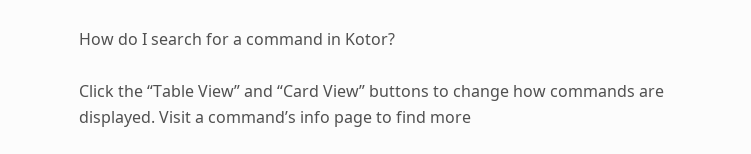How do I search for a command in Kotor?

Click the “Table View” and “Card View” buttons to change how commands are displayed. Visit a command’s info page to find more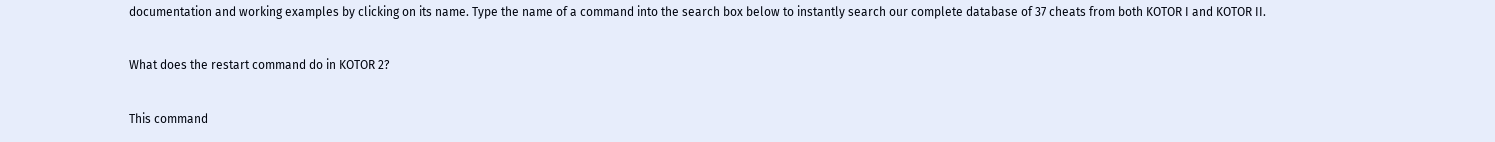documentation and working examples by clicking on its name. Type the name of a command into the search box below to instantly search our complete database of 37 cheats from both KOTOR I and KOTOR II.

What does the restart command do in KOTOR 2?

This command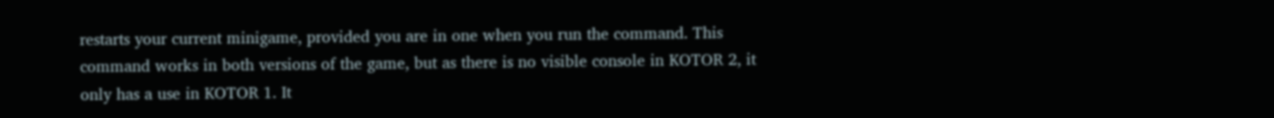restarts your current minigame, provided you are in one when you run the command. This command works in both versions of the game, but as there is no visible console in KOTOR 2, it only has a use in KOTOR 1. It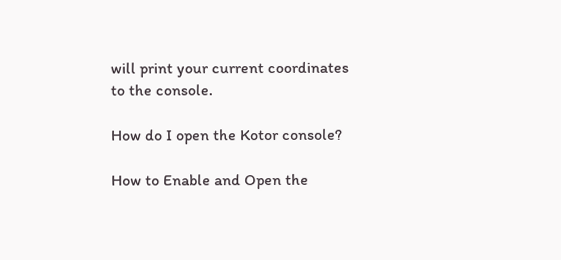will print your current coordinates to the console.

How do I open the Kotor console?

How to Enable and Open the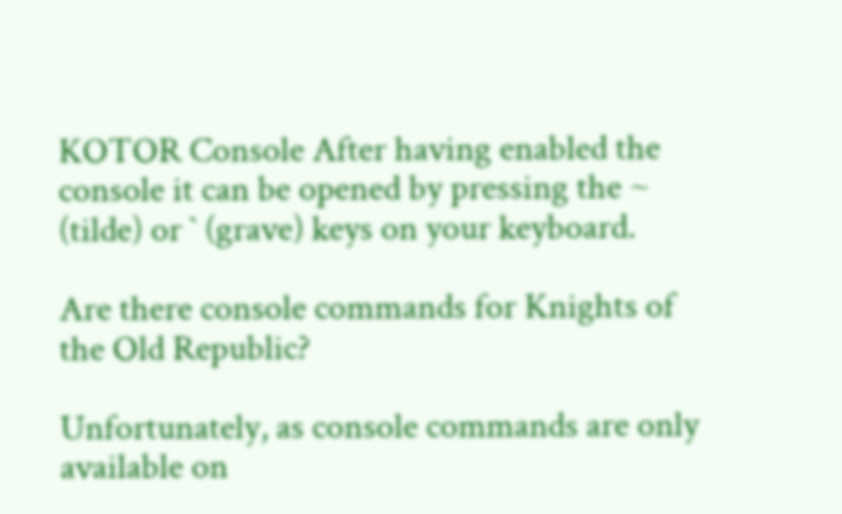KOTOR Console After having enabled the console it can be opened by pressing the ~ (tilde) or ` (grave) keys on your keyboard.

Are there console commands for Knights of the Old Republic?

Unfortunately, as console commands are only available on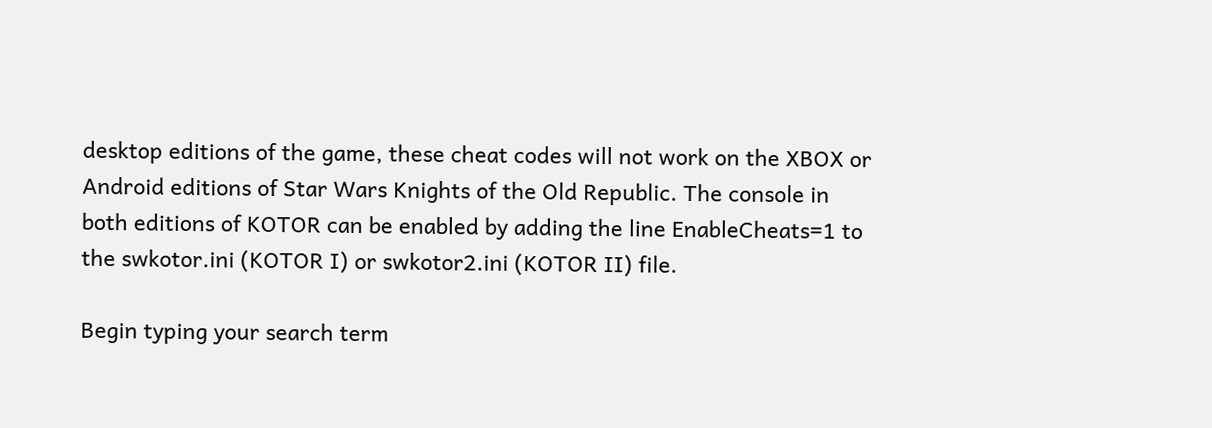desktop editions of the game, these cheat codes will not work on the XBOX or Android editions of Star Wars Knights of the Old Republic. The console in both editions of KOTOR can be enabled by adding the line EnableCheats=1 to the swkotor.ini (KOTOR I) or swkotor2.ini (KOTOR II) file.

Begin typing your search term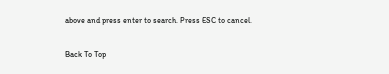above and press enter to search. Press ESC to cancel.

Back To Top